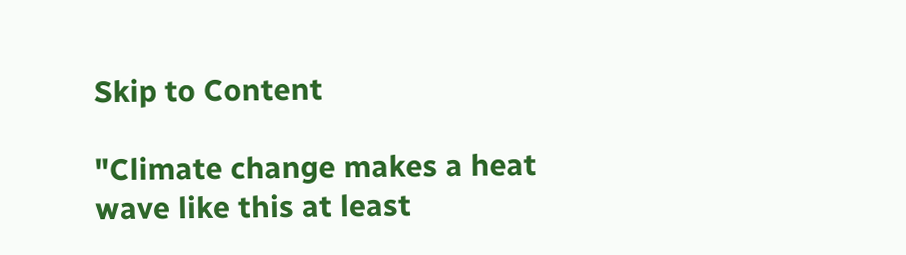Skip to Content

"Climate change makes a heat wave like this at least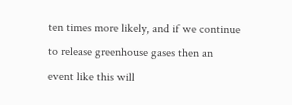ten times more likely, and if we continue to release greenhouse gases then an event like this will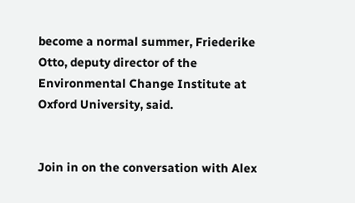become a normal summer, Friederike Otto, deputy director of the Environmental Change Institute at Oxford University, said.


Join in on the conversation with Alex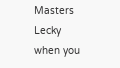Masters Lecky when you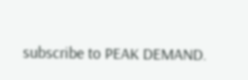subscribe to PEAK DEMAND.